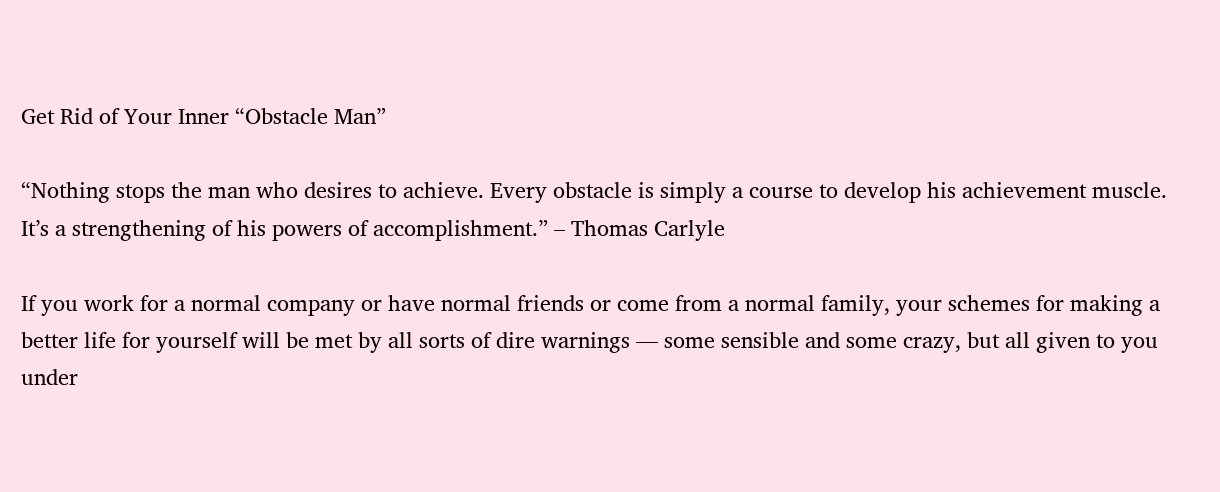Get Rid of Your Inner “Obstacle Man”

“Nothing stops the man who desires to achieve. Every obstacle is simply a course to develop his achievement muscle. It’s a strengthening of his powers of accomplishment.” – Thomas Carlyle

If you work for a normal company or have normal friends or come from a normal family, your schemes for making a better life for yourself will be met by all sorts of dire warnings — some sensible and some crazy, but all given to you under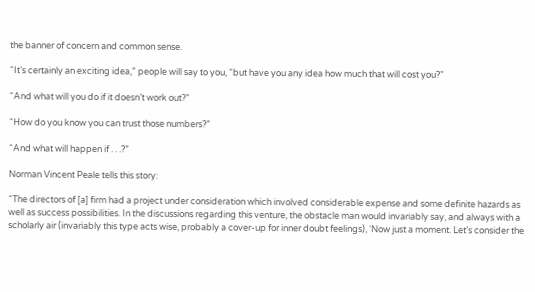the banner of concern and common sense.

“It’s certainly an exciting idea,” people will say to you, “but have you any idea how much that will cost you?”

“And what will you do if it doesn’t work out?”

“How do you know you can trust those numbers?”

“And what will happen if . . .?”

Norman Vincent Peale tells this story:

“The directors of [a] firm had a project under consideration which involved considerable expense and some definite hazards as well as success possibilities. In the discussions regarding this venture, the obstacle man would invariably say, and always with a scholarly air (invariably this type acts wise, probably a cover-up for inner doubt feelings), ‘Now just a moment. Let’s consider the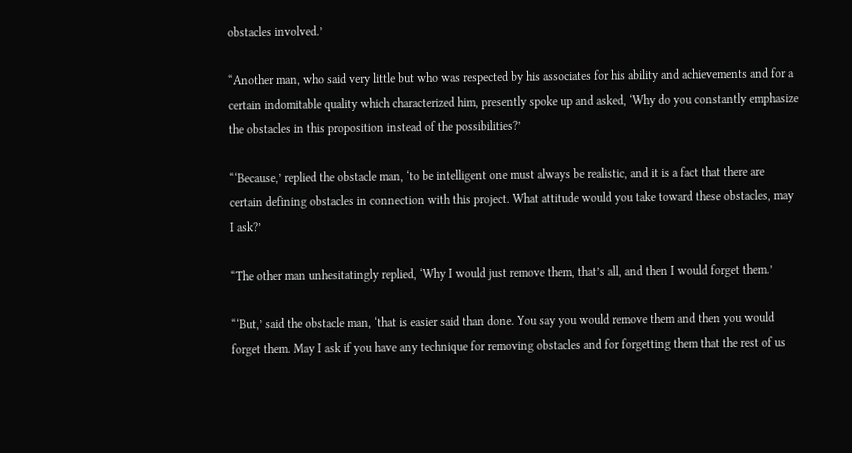obstacles involved.’

“Another man, who said very little but who was respected by his associates for his ability and achievements and for a certain indomitable quality which characterized him, presently spoke up and asked, ‘Why do you constantly emphasize the obstacles in this proposition instead of the possibilities?’

“‘Because,’ replied the obstacle man, ‘to be intelligent one must always be realistic, and it is a fact that there are certain defining obstacles in connection with this project. What attitude would you take toward these obstacles, may I ask?’

“The other man unhesitatingly replied, ‘Why I would just remove them, that’s all, and then I would forget them.’

“‘But,’ said the obstacle man, ‘that is easier said than done. You say you would remove them and then you would forget them. May I ask if you have any technique for removing obstacles and for forgetting them that the rest of us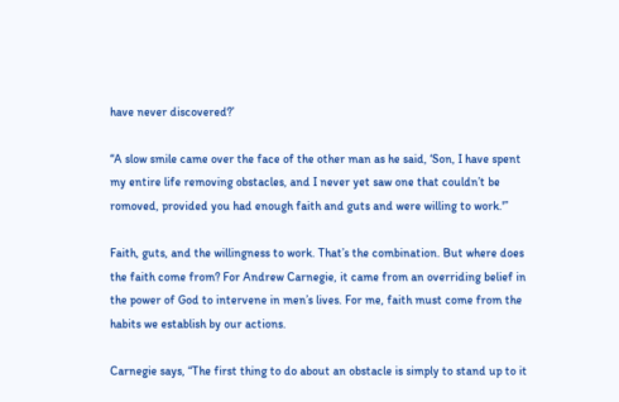have never discovered?’

“A slow smile came over the face of the other man as he said, ‘Son, I have spent my entire life removing obstacles, and I never yet saw one that couldn’t be romoved, provided you had enough faith and guts and were willing to work.'”

Faith, guts, and the willingness to work. That’s the combination. But where does the faith come from? For Andrew Carnegie, it came from an overriding belief in the power of God to intervene in men’s lives. For me, faith must come from the habits we establish by our actions.

Carnegie says, “The first thing to do about an obstacle is simply to stand up to it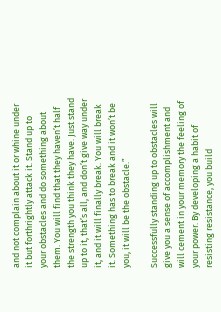and not complain about it or whine under it but forthrightly attack it. Stand up to your obstacles and do something about them. You will find that they haven’t half the strength you think they have. Just stand up to it, that’s all, and don’t give way under it, and it will finally break. You will break it. Something has to break and it won’t be you, it will be the obstacle.”

Successfully standing up to obstacles will give you a sense of accomplishment and will cement in your memory the feeling of your power. By developing a habit of resisting resistance, you build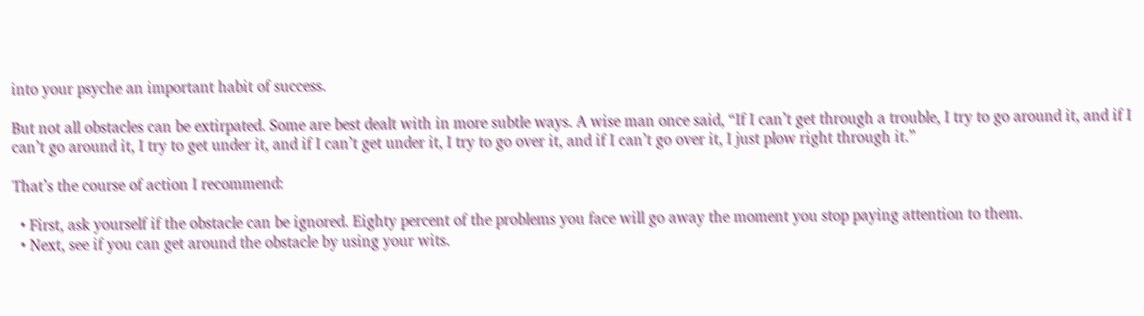into your psyche an important habit of success.

But not all obstacles can be extirpated. Some are best dealt with in more subtle ways. A wise man once said, “If I can’t get through a trouble, I try to go around it, and if I can’t go around it, I try to get under it, and if I can’t get under it, I try to go over it, and if I can’t go over it, I just plow right through it.”

That’s the course of action I recommend:

  • First, ask yourself if the obstacle can be ignored. Eighty percent of the problems you face will go away the moment you stop paying attention to them.
  • Next, see if you can get around the obstacle by using your wits.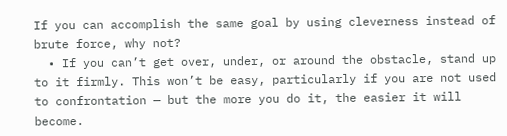If you can accomplish the same goal by using cleverness instead of brute force, why not?
  • If you can’t get over, under, or around the obstacle, stand up to it firmly. This won’t be easy, particularly if you are not used to confrontation — but the more you do it, the easier it will become.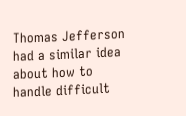Thomas Jefferson had a similar idea about how to handle difficult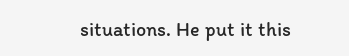situations. He put it this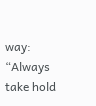way: “Always take hold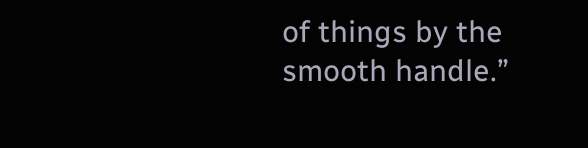of things by the smooth handle.”